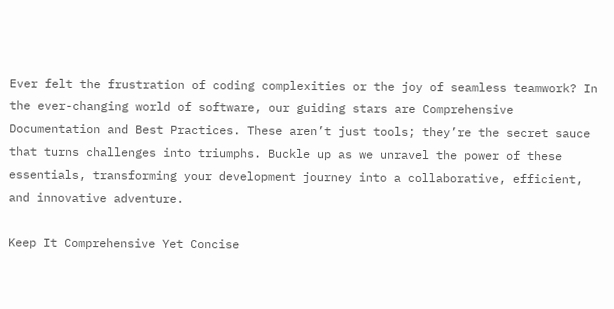Ever felt the frustration of coding complexities or the joy of seamless teamwork? In the ever-changing world of software, our guiding stars are Comprehensive Documentation and Best Practices. These aren’t just tools; they’re the secret sauce that turns challenges into triumphs. Buckle up as we unravel the power of these essentials, transforming your development journey into a collaborative, efficient, and innovative adventure.

Keep It Comprehensive Yet Concise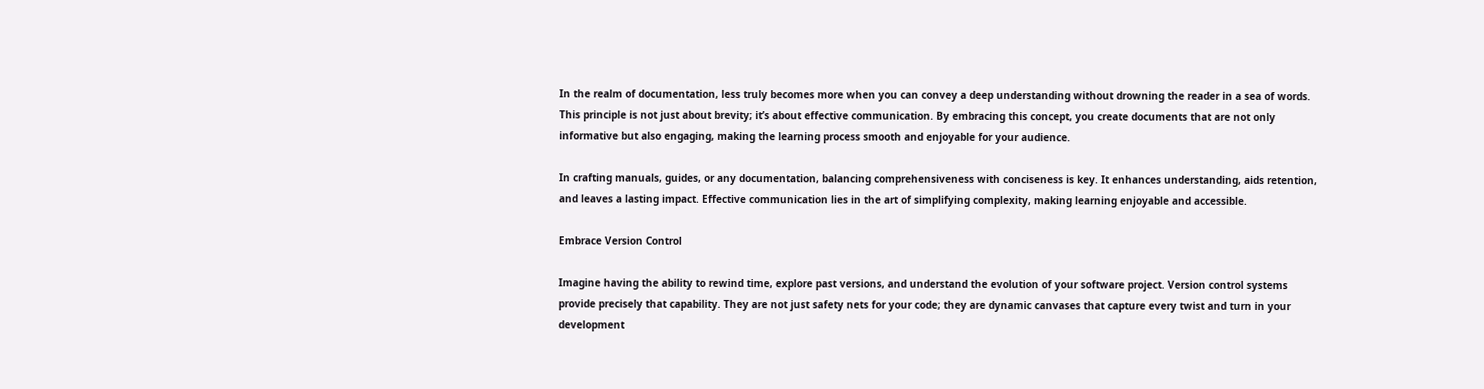In the realm of documentation, less truly becomes more when you can convey a deep understanding without drowning the reader in a sea of words. This principle is not just about brevity; it’s about effective communication. By embracing this concept, you create documents that are not only informative but also engaging, making the learning process smooth and enjoyable for your audience.

In crafting manuals, guides, or any documentation, balancing comprehensiveness with conciseness is key. It enhances understanding, aids retention, and leaves a lasting impact. Effective communication lies in the art of simplifying complexity, making learning enjoyable and accessible.

Embrace Version Control

Imagine having the ability to rewind time, explore past versions, and understand the evolution of your software project. Version control systems provide precisely that capability. They are not just safety nets for your code; they are dynamic canvases that capture every twist and turn in your development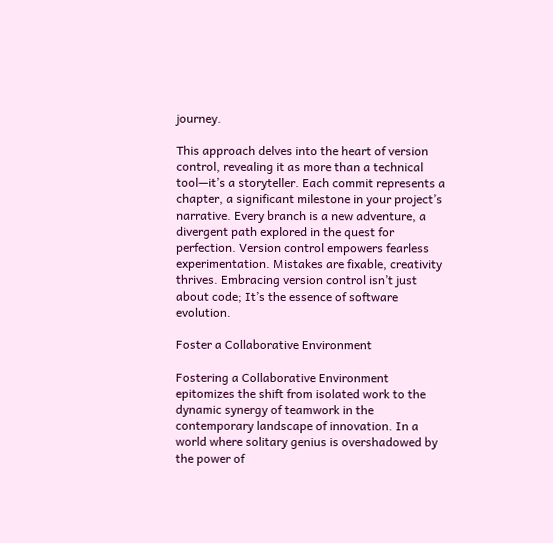journey.

This approach delves into the heart of version control, revealing it as more than a technical tool—it’s a storyteller. Each commit represents a chapter, a significant milestone in your project’s narrative. Every branch is a new adventure, a divergent path explored in the quest for perfection. Version control empowers fearless experimentation. Mistakes are fixable, creativity thrives. Embracing version control isn’t just about code; It’s the essence of software evolution.

Foster a Collaborative Environment

Fostering a Collaborative Environment epitomizes the shift from isolated work to the dynamic synergy of teamwork in the contemporary landscape of innovation. In a world where solitary genius is overshadowed by the power of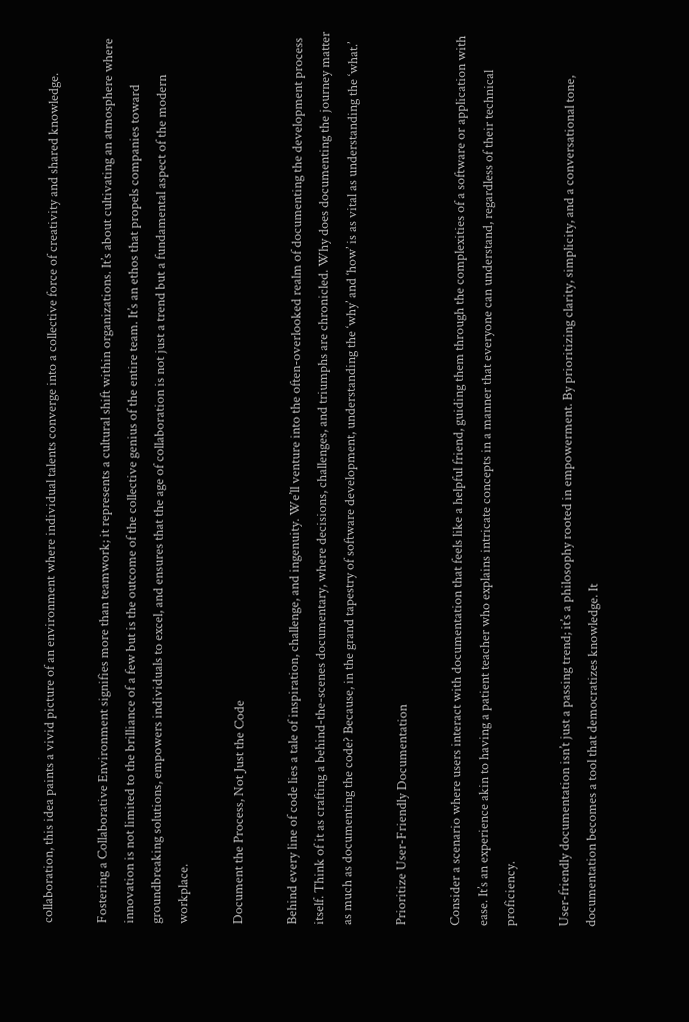collaboration, this idea paints a vivid picture of an environment where individual talents converge into a collective force of creativity and shared knowledge.

Fostering a Collaborative Environment signifies more than teamwork; it represents a cultural shift within organizations. It’s about cultivating an atmosphere where innovation is not limited to the brilliance of a few but is the outcome of the collective genius of the entire team. It’s an ethos that propels companies toward groundbreaking solutions, empowers individuals to excel, and ensures that the age of collaboration is not just a trend but a fundamental aspect of the modern workplace.

Document the Process, Not Just the Code

Behind every line of code lies a tale of inspiration, challenge, and ingenuity. We’ll venture into the often-overlooked realm of documenting the development process itself. Think of it as crafting a behind-the-scenes documentary, where decisions, challenges, and triumphs are chronicled. Why does documenting the journey matter as much as documenting the code? Because, in the grand tapestry of software development, understanding the ‘why’ and ‘how’ is as vital as understanding the ‘what.’

Prioritize User-Friendly Documentation

Consider a scenario where users interact with documentation that feels like a helpful friend, guiding them through the complexities of a software or application with ease. It’s an experience akin to having a patient teacher who explains intricate concepts in a manner that everyone can understand, regardless of their technical proficiency.

User-friendly documentation isn’t just a passing trend; it’s a philosophy rooted in empowerment. By prioritizing clarity, simplicity, and a conversational tone, documentation becomes a tool that democratizes knowledge. It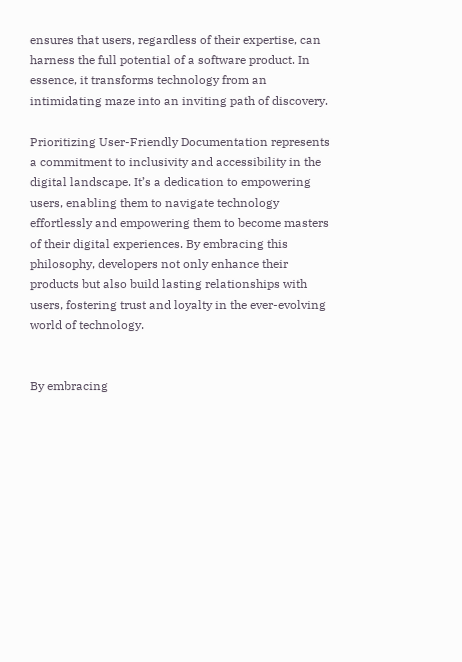ensures that users, regardless of their expertise, can harness the full potential of a software product. In essence, it transforms technology from an intimidating maze into an inviting path of discovery.

Prioritizing User-Friendly Documentation represents a commitment to inclusivity and accessibility in the digital landscape. It’s a dedication to empowering users, enabling them to navigate technology effortlessly and empowering them to become masters of their digital experiences. By embracing this philosophy, developers not only enhance their products but also build lasting relationships with users, fostering trust and loyalty in the ever-evolving world of technology.


By embracing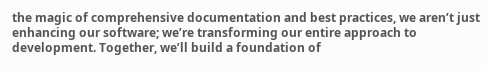the magic of comprehensive documentation and best practices, we aren’t just enhancing our software; we’re transforming our entire approach to development. Together, we’ll build a foundation of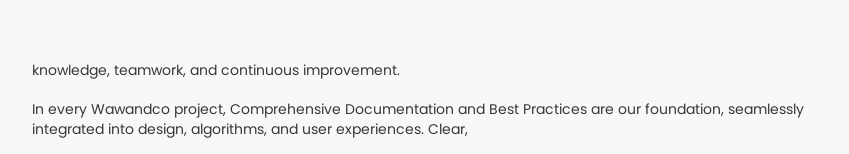knowledge, teamwork, and continuous improvement.

In every Wawandco project, Comprehensive Documentation and Best Practices are our foundation, seamlessly integrated into design, algorithms, and user experiences. Clear,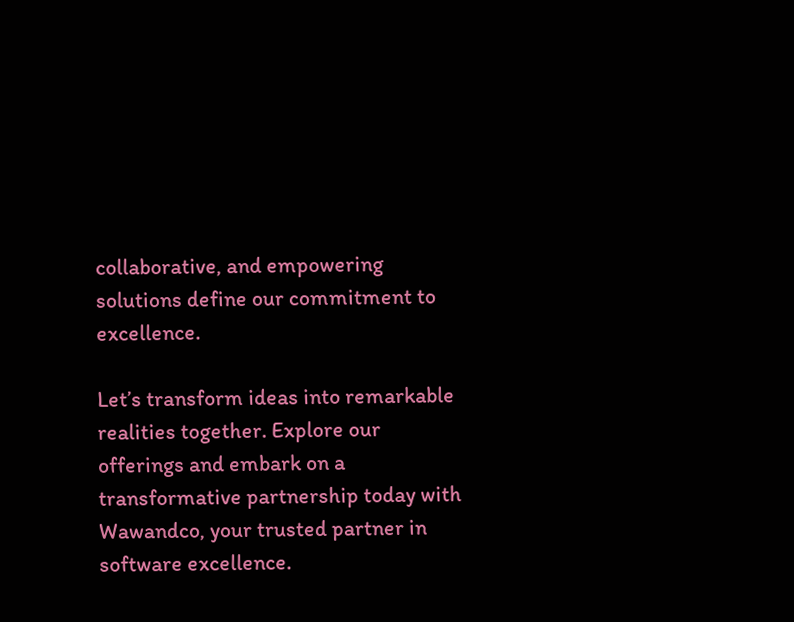collaborative, and empowering solutions define our commitment to excellence.

Let’s transform ideas into remarkable realities together. Explore our offerings and embark on a transformative partnership today with Wawandco, your trusted partner in software excellence.